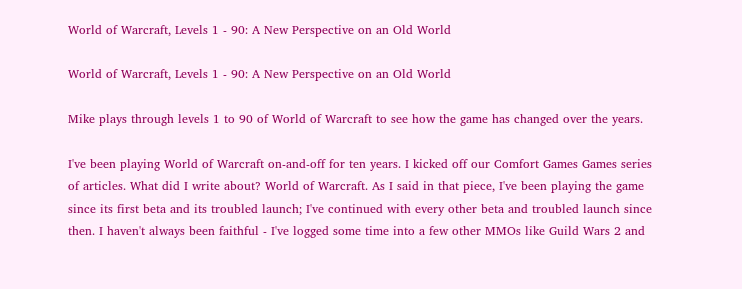World of Warcraft, Levels 1 - 90: A New Perspective on an Old World

World of Warcraft, Levels 1 - 90: A New Perspective on an Old World

Mike plays through levels 1 to 90 of World of Warcraft to see how the game has changed over the years.

I've been playing World of Warcraft on-and-off for ten years. I kicked off our Comfort Games Games series of articles. What did I write about? World of Warcraft. As I said in that piece, I've been playing the game since its first beta and its troubled launch; I've continued with every other beta and troubled launch since then. I haven't always been faithful - I've logged some time into a few other MMOs like Guild Wars 2 and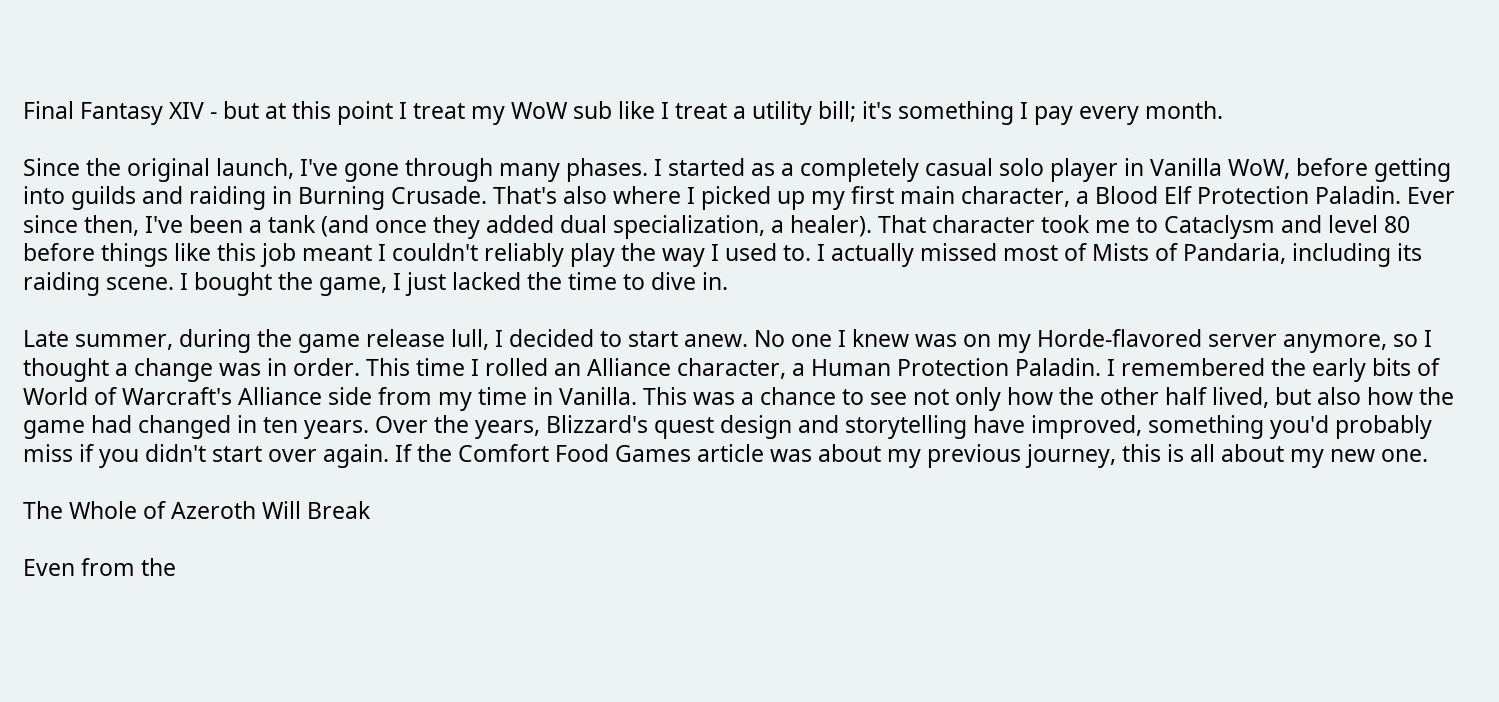Final Fantasy XIV - but at this point I treat my WoW sub like I treat a utility bill; it's something I pay every month.

Since the original launch, I've gone through many phases. I started as a completely casual solo player in Vanilla WoW, before getting into guilds and raiding in Burning Crusade. That's also where I picked up my first main character, a Blood Elf Protection Paladin. Ever since then, I've been a tank (and once they added dual specialization, a healer). That character took me to Cataclysm and level 80 before things like this job meant I couldn't reliably play the way I used to. I actually missed most of Mists of Pandaria, including its raiding scene. I bought the game, I just lacked the time to dive in.

Late summer, during the game release lull, I decided to start anew. No one I knew was on my Horde-flavored server anymore, so I thought a change was in order. This time I rolled an Alliance character, a Human Protection Paladin. I remembered the early bits of World of Warcraft's Alliance side from my time in Vanilla. This was a chance to see not only how the other half lived, but also how the game had changed in ten years. Over the years, Blizzard's quest design and storytelling have improved, something you'd probably miss if you didn't start over again. If the Comfort Food Games article was about my previous journey, this is all about my new one.

The Whole of Azeroth Will Break

Even from the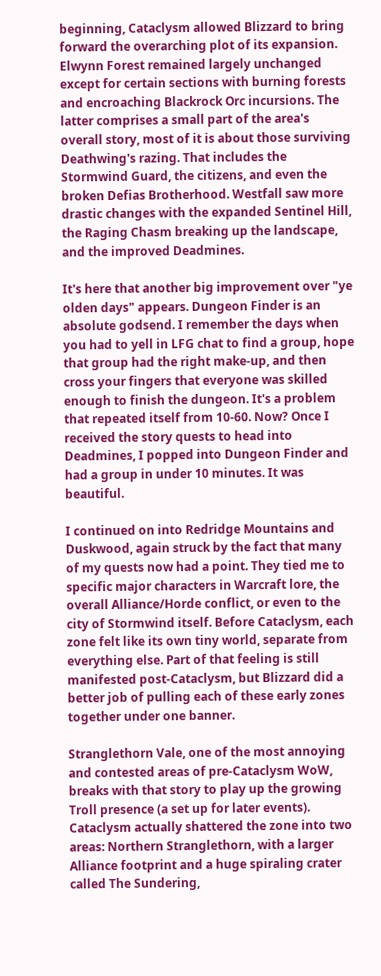beginning, Cataclysm allowed Blizzard to bring forward the overarching plot of its expansion. Elwynn Forest remained largely unchanged except for certain sections with burning forests and encroaching Blackrock Orc incursions. The latter comprises a small part of the area's overall story, most of it is about those surviving Deathwing's razing. That includes the Stormwind Guard, the citizens, and even the broken Defias Brotherhood. Westfall saw more drastic changes with the expanded Sentinel Hill, the Raging Chasm breaking up the landscape, and the improved Deadmines.

It's here that another big improvement over "ye olden days" appears. Dungeon Finder is an absolute godsend. I remember the days when you had to yell in LFG chat to find a group, hope that group had the right make-up, and then cross your fingers that everyone was skilled enough to finish the dungeon. It's a problem that repeated itself from 10-60. Now? Once I received the story quests to head into Deadmines, I popped into Dungeon Finder and had a group in under 10 minutes. It was beautiful.

I continued on into Redridge Mountains and Duskwood, again struck by the fact that many of my quests now had a point. They tied me to specific major characters in Warcraft lore, the overall Alliance/Horde conflict, or even to the city of Stormwind itself. Before Cataclysm, each zone felt like its own tiny world, separate from everything else. Part of that feeling is still manifested post-Cataclysm, but Blizzard did a better job of pulling each of these early zones together under one banner.

Stranglethorn Vale, one of the most annoying and contested areas of pre-Cataclysm WoW, breaks with that story to play up the growing Troll presence (a set up for later events). Cataclysm actually shattered the zone into two areas: Northern Stranglethorn, with a larger Alliance footprint and a huge spiraling crater called The Sundering,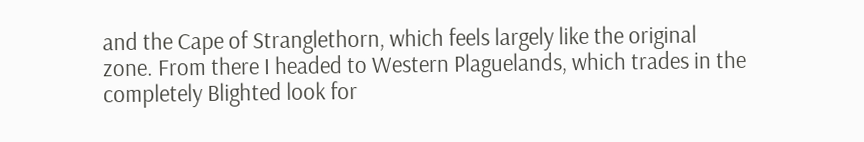and the Cape of Stranglethorn, which feels largely like the original zone. From there I headed to Western Plaguelands, which trades in the completely Blighted look for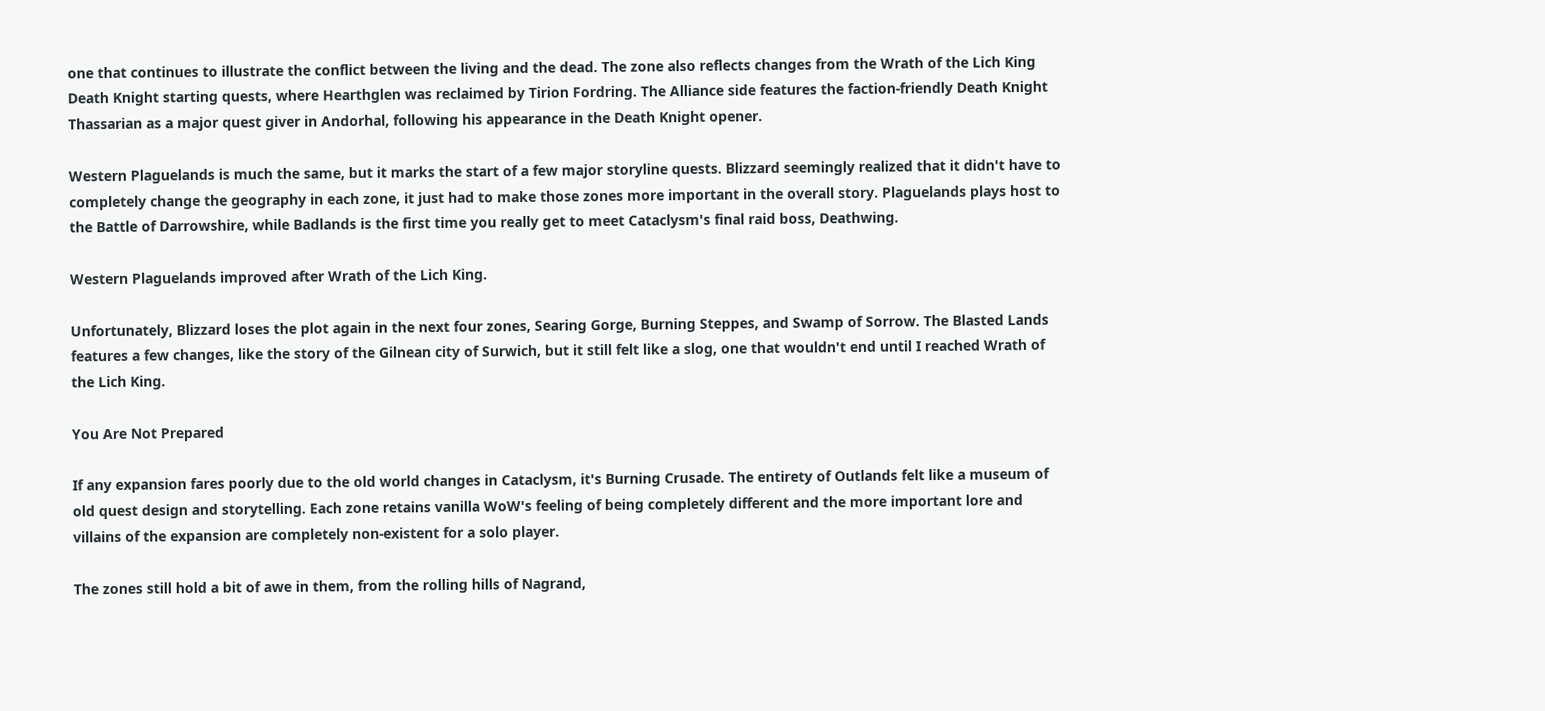one that continues to illustrate the conflict between the living and the dead. The zone also reflects changes from the Wrath of the Lich King Death Knight starting quests, where Hearthglen was reclaimed by Tirion Fordring. The Alliance side features the faction-friendly Death Knight Thassarian as a major quest giver in Andorhal, following his appearance in the Death Knight opener.

Western Plaguelands is much the same, but it marks the start of a few major storyline quests. Blizzard seemingly realized that it didn't have to completely change the geography in each zone, it just had to make those zones more important in the overall story. Plaguelands plays host to the Battle of Darrowshire, while Badlands is the first time you really get to meet Cataclysm's final raid boss, Deathwing.

Western Plaguelands improved after Wrath of the Lich King.

Unfortunately, Blizzard loses the plot again in the next four zones, Searing Gorge, Burning Steppes, and Swamp of Sorrow. The Blasted Lands features a few changes, like the story of the Gilnean city of Surwich, but it still felt like a slog, one that wouldn't end until I reached Wrath of the Lich King.

You Are Not Prepared

If any expansion fares poorly due to the old world changes in Cataclysm, it's Burning Crusade. The entirety of Outlands felt like a museum of old quest design and storytelling. Each zone retains vanilla WoW's feeling of being completely different and the more important lore and villains of the expansion are completely non-existent for a solo player.

The zones still hold a bit of awe in them, from the rolling hills of Nagrand,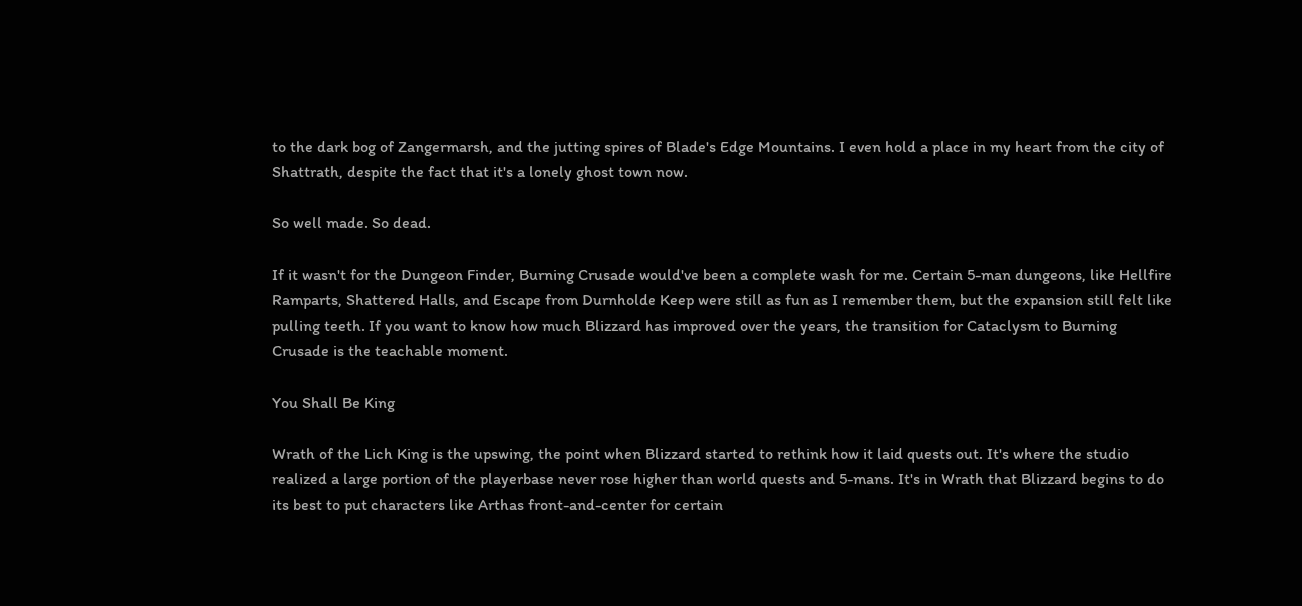to the dark bog of Zangermarsh, and the jutting spires of Blade's Edge Mountains. I even hold a place in my heart from the city of Shattrath, despite the fact that it's a lonely ghost town now.

So well made. So dead.

If it wasn't for the Dungeon Finder, Burning Crusade would've been a complete wash for me. Certain 5-man dungeons, like Hellfire Ramparts, Shattered Halls, and Escape from Durnholde Keep were still as fun as I remember them, but the expansion still felt like pulling teeth. If you want to know how much Blizzard has improved over the years, the transition for Cataclysm to Burning Crusade is the teachable moment.

You Shall Be King

Wrath of the Lich King is the upswing, the point when Blizzard started to rethink how it laid quests out. It's where the studio realized a large portion of the playerbase never rose higher than world quests and 5-mans. It's in Wrath that Blizzard begins to do its best to put characters like Arthas front-and-center for certain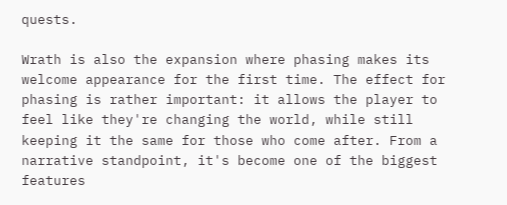quests.

Wrath is also the expansion where phasing makes its welcome appearance for the first time. The effect for phasing is rather important: it allows the player to feel like they're changing the world, while still keeping it the same for those who come after. From a narrative standpoint, it's become one of the biggest features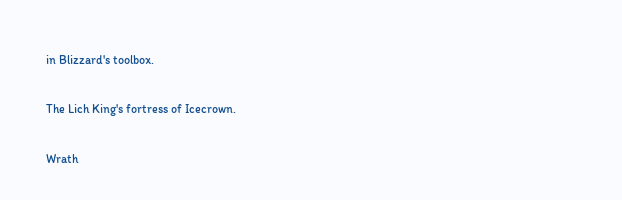in Blizzard's toolbox.

The Lich King's fortress of Icecrown.

Wrath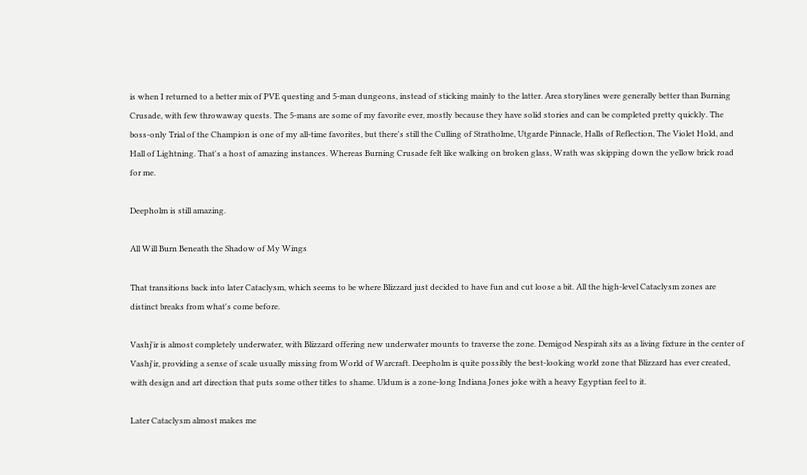is when I returned to a better mix of PVE questing and 5-man dungeons, instead of sticking mainly to the latter. Area storylines were generally better than Burning Crusade, with few throwaway quests. The 5-mans are some of my favorite ever, mostly because they have solid stories and can be completed pretty quickly. The boss-only Trial of the Champion is one of my all-time favorites, but there's still the Culling of Stratholme, Utgarde Pinnacle, Halls of Reflection, The Violet Hold, and Hall of Lightning. That's a host of amazing instances. Whereas Burning Crusade felt like walking on broken glass, Wrath was skipping down the yellow brick road for me.

Deepholm is still amazing.

All Will Burn Beneath the Shadow of My Wings

That transitions back into later Cataclysm, which seems to be where Blizzard just decided to have fun and cut loose a bit. All the high-level Cataclysm zones are distinct breaks from what's come before.

Vashj'ir is almost completely underwater, with Blizzard offering new underwater mounts to traverse the zone. Demigod Nespirah sits as a living fixture in the center of Vashj'ir, providing a sense of scale usually missing from World of Warcraft. Deepholm is quite possibly the best-looking world zone that Blizzard has ever created, with design and art direction that puts some other titles to shame. Uldum is a zone-long Indiana Jones joke with a heavy Egyptian feel to it.

Later Cataclysm almost makes me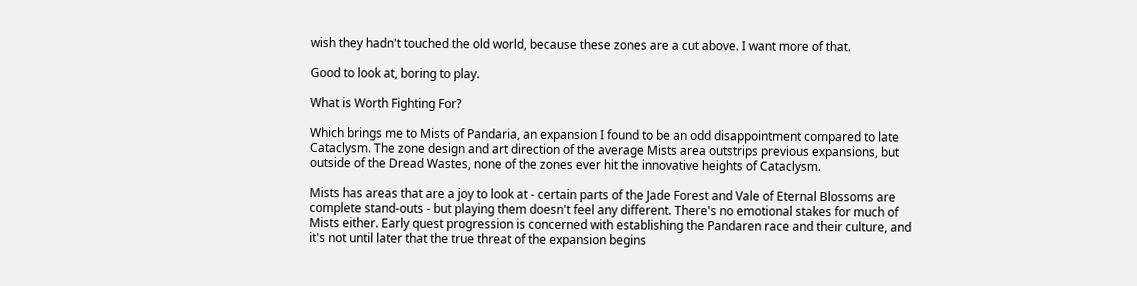wish they hadn't touched the old world, because these zones are a cut above. I want more of that.

Good to look at, boring to play.

What is Worth Fighting For?

Which brings me to Mists of Pandaria, an expansion I found to be an odd disappointment compared to late Cataclysm. The zone design and art direction of the average Mists area outstrips previous expansions, but outside of the Dread Wastes, none of the zones ever hit the innovative heights of Cataclysm.

Mists has areas that are a joy to look at - certain parts of the Jade Forest and Vale of Eternal Blossoms are complete stand-outs - but playing them doesn't feel any different. There's no emotional stakes for much of Mists either. Early quest progression is concerned with establishing the Pandaren race and their culture, and it's not until later that the true threat of the expansion begins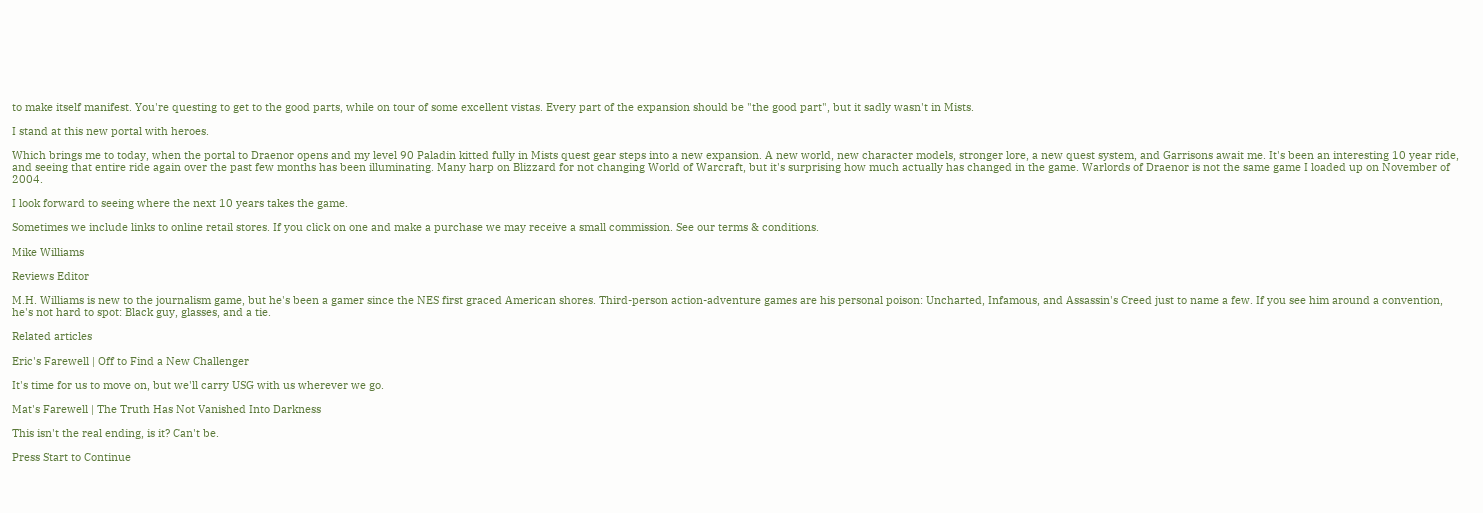to make itself manifest. You're questing to get to the good parts, while on tour of some excellent vistas. Every part of the expansion should be "the good part", but it sadly wasn't in Mists.

I stand at this new portal with heroes.

Which brings me to today, when the portal to Draenor opens and my level 90 Paladin kitted fully in Mists quest gear steps into a new expansion. A new world, new character models, stronger lore, a new quest system, and Garrisons await me. It's been an interesting 10 year ride, and seeing that entire ride again over the past few months has been illuminating. Many harp on Blizzard for not changing World of Warcraft, but it's surprising how much actually has changed in the game. Warlords of Draenor is not the same game I loaded up on November of 2004.

I look forward to seeing where the next 10 years takes the game.

Sometimes we include links to online retail stores. If you click on one and make a purchase we may receive a small commission. See our terms & conditions.

Mike Williams

Reviews Editor

M.H. Williams is new to the journalism game, but he's been a gamer since the NES first graced American shores. Third-person action-adventure games are his personal poison: Uncharted, Infamous, and Assassin's Creed just to name a few. If you see him around a convention, he's not hard to spot: Black guy, glasses, and a tie.

Related articles

Eric's Farewell | Off to Find a New Challenger

It's time for us to move on, but we'll carry USG with us wherever we go.

Mat's Farewell | The Truth Has Not Vanished Into Darkness

This isn't the real ending, is it? Can't be.

Press Start to Continue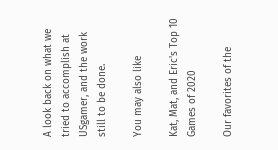A look back on what we tried to accomplish at USgamer, and the work still to be done.

You may also like

Kat, Mat, and Eric's Top 10 Games of 2020

Our favorites of the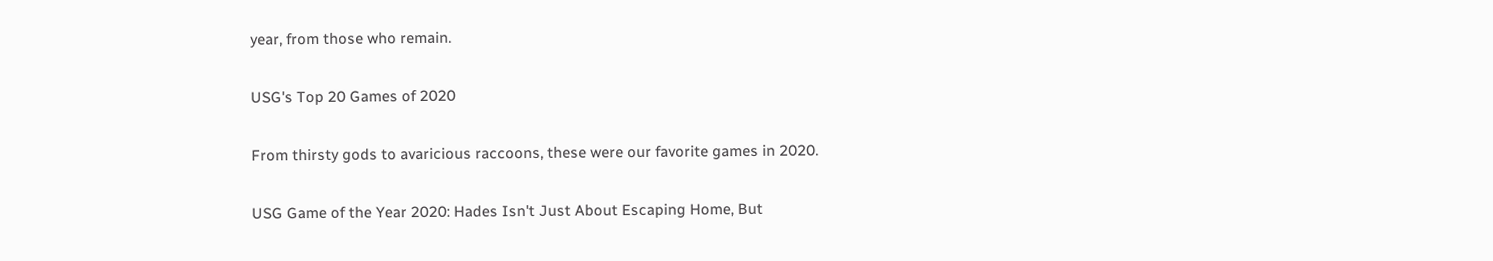year, from those who remain.

USG's Top 20 Games of 2020

From thirsty gods to avaricious raccoons, these were our favorite games in 2020.

USG Game of the Year 2020: Hades Isn't Just About Escaping Home, But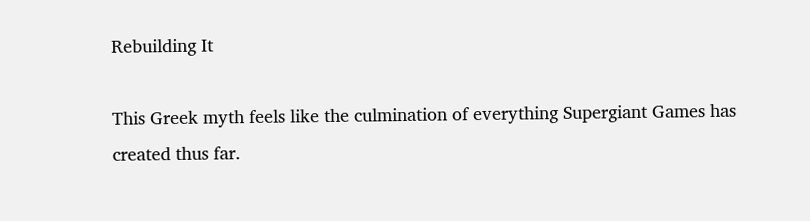Rebuilding It

This Greek myth feels like the culmination of everything Supergiant Games has created thus far.